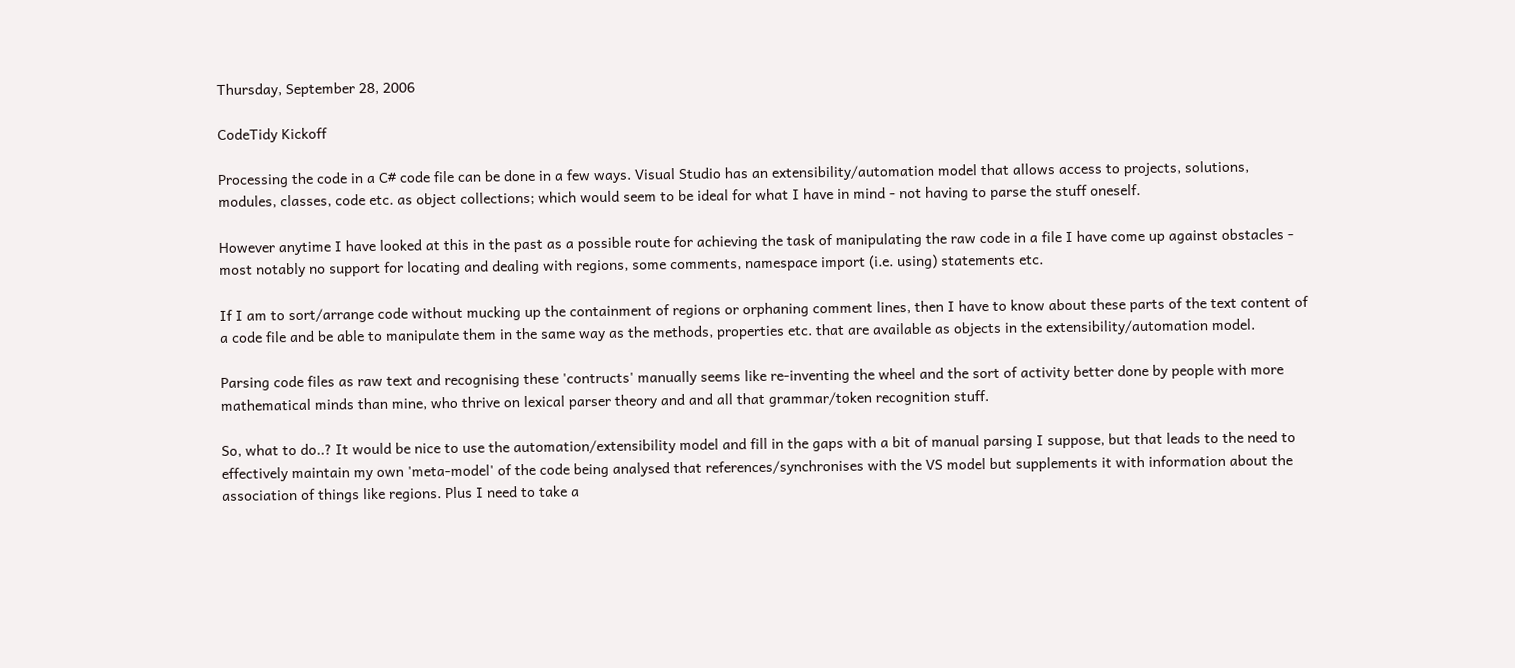Thursday, September 28, 2006

CodeTidy Kickoff

Processing the code in a C# code file can be done in a few ways. Visual Studio has an extensibility/automation model that allows access to projects, solutions, modules, classes, code etc. as object collections; which would seem to be ideal for what I have in mind - not having to parse the stuff oneself.

However anytime I have looked at this in the past as a possible route for achieving the task of manipulating the raw code in a file I have come up against obstacles - most notably no support for locating and dealing with regions, some comments, namespace import (i.e. using) statements etc.

If I am to sort/arrange code without mucking up the containment of regions or orphaning comment lines, then I have to know about these parts of the text content of a code file and be able to manipulate them in the same way as the methods, properties etc. that are available as objects in the extensibility/automation model.

Parsing code files as raw text and recognising these 'contructs' manually seems like re-inventing the wheel and the sort of activity better done by people with more mathematical minds than mine, who thrive on lexical parser theory and and all that grammar/token recognition stuff.

So, what to do..? It would be nice to use the automation/extensibility model and fill in the gaps with a bit of manual parsing I suppose, but that leads to the need to effectively maintain my own 'meta-model' of the code being analysed that references/synchronises with the VS model but supplements it with information about the association of things like regions. Plus I need to take a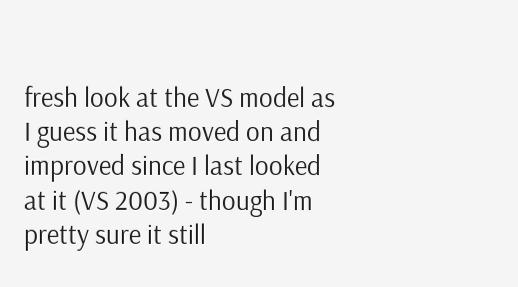fresh look at the VS model as I guess it has moved on and improved since I last looked at it (VS 2003) - though I'm pretty sure it still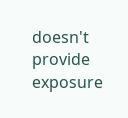doesn't provide exposure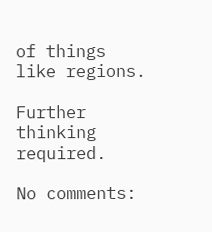of things like regions.

Further thinking required.

No comments: